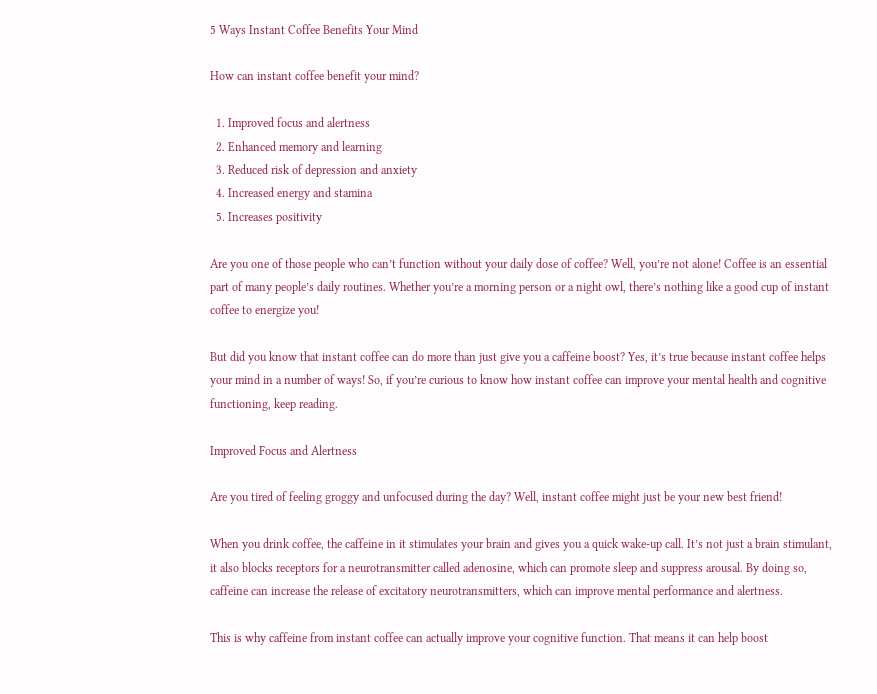5 Ways Instant Coffee Benefits Your Mind

How can instant coffee benefit your mind?

  1. Improved focus and alertness
  2. Enhanced memory and learning
  3. Reduced risk of depression and anxiety
  4. Increased energy and stamina
  5. Increases positivity

Are you one of those people who can’t function without your daily dose of coffee? Well, you’re not alone! Coffee is an essential part of many people’s daily routines. Whether you’re a morning person or a night owl, there’s nothing like a good cup of instant coffee to energize you!

But did you know that instant coffee can do more than just give you a caffeine boost? Yes, it’s true because instant coffee helps your mind in a number of ways! So, if you’re curious to know how instant coffee can improve your mental health and cognitive functioning, keep reading.

Improved Focus and Alertness

Are you tired of feeling groggy and unfocused during the day? Well, instant coffee might just be your new best friend!

When you drink coffee, the caffeine in it stimulates your brain and gives you a quick wake-up call. It’s not just a brain stimulant, it also blocks receptors for a neurotransmitter called adenosine, which can promote sleep and suppress arousal. By doing so, caffeine can increase the release of excitatory neurotransmitters, which can improve mental performance and alertness.

This is why caffeine from instant coffee can actually improve your cognitive function. That means it can help boost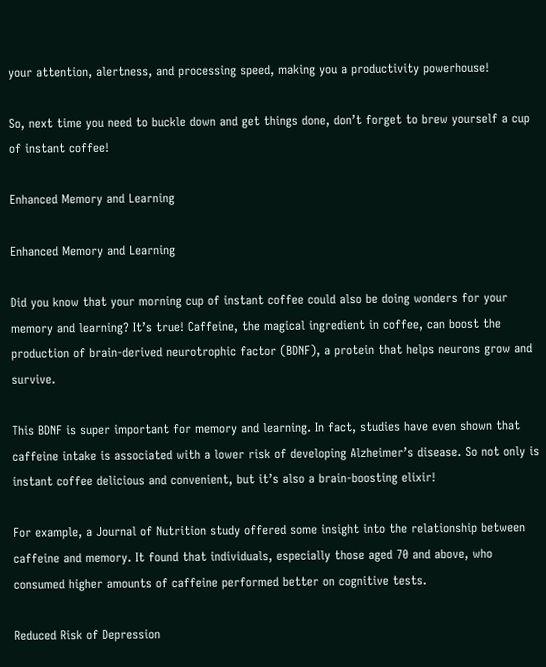your attention, alertness, and processing speed, making you a productivity powerhouse!

So, next time you need to buckle down and get things done, don’t forget to brew yourself a cup of instant coffee!

Enhanced Memory and Learning

Enhanced Memory and Learning

Did you know that your morning cup of instant coffee could also be doing wonders for your memory and learning? It’s true! Caffeine, the magical ingredient in coffee, can boost the production of brain-derived neurotrophic factor (BDNF), a protein that helps neurons grow and survive.

This BDNF is super important for memory and learning. In fact, studies have even shown that caffeine intake is associated with a lower risk of developing Alzheimer’s disease. So not only is instant coffee delicious and convenient, but it’s also a brain-boosting elixir!

For example, a Journal of Nutrition study offered some insight into the relationship between caffeine and memory. It found that individuals, especially those aged 70 and above, who consumed higher amounts of caffeine performed better on cognitive tests.

Reduced Risk of Depression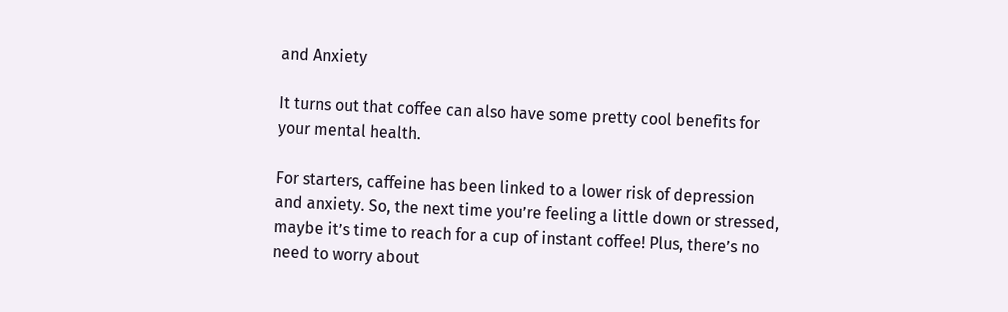and Anxiety

It turns out that coffee can also have some pretty cool benefits for your mental health.

For starters, caffeine has been linked to a lower risk of depression and anxiety. So, the next time you’re feeling a little down or stressed, maybe it’s time to reach for a cup of instant coffee! Plus, there’s no need to worry about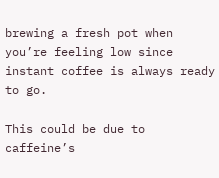brewing a fresh pot when you’re feeling low since instant coffee is always ready to go.

This could be due to caffeine’s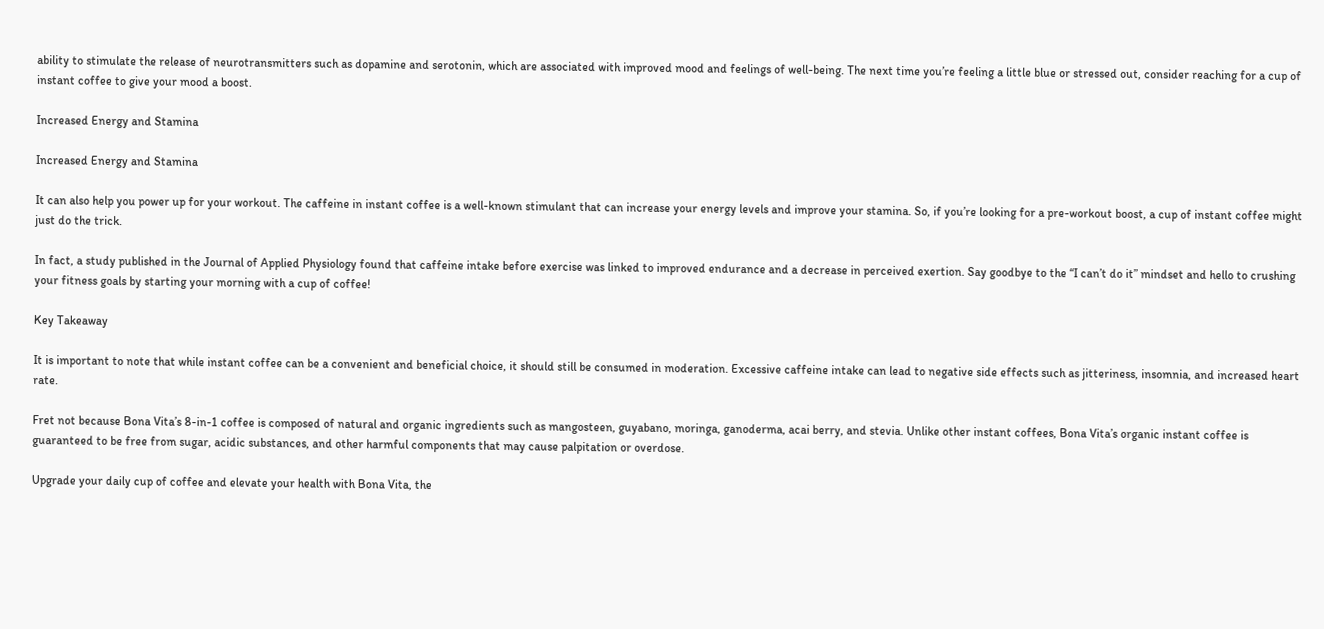ability to stimulate the release of neurotransmitters such as dopamine and serotonin, which are associated with improved mood and feelings of well-being. The next time you’re feeling a little blue or stressed out, consider reaching for a cup of instant coffee to give your mood a boost.

Increased Energy and Stamina

Increased Energy and Stamina

It can also help you power up for your workout. The caffeine in instant coffee is a well-known stimulant that can increase your energy levels and improve your stamina. So, if you’re looking for a pre-workout boost, a cup of instant coffee might just do the trick.

In fact, a study published in the Journal of Applied Physiology found that caffeine intake before exercise was linked to improved endurance and a decrease in perceived exertion. Say goodbye to the “I can’t do it” mindset and hello to crushing your fitness goals by starting your morning with a cup of coffee!

Key Takeaway

It is important to note that while instant coffee can be a convenient and beneficial choice, it should still be consumed in moderation. Excessive caffeine intake can lead to negative side effects such as jitteriness, insomnia, and increased heart rate.

Fret not because Bona Vita’s 8-in-1 coffee is composed of natural and organic ingredients such as mangosteen, guyabano, moringa, ganoderma, acai berry, and stevia. Unlike other instant coffees, Bona Vita’s organic instant coffee is guaranteed to be free from sugar, acidic substances, and other harmful components that may cause palpitation or overdose.

Upgrade your daily cup of coffee and elevate your health with Bona Vita, the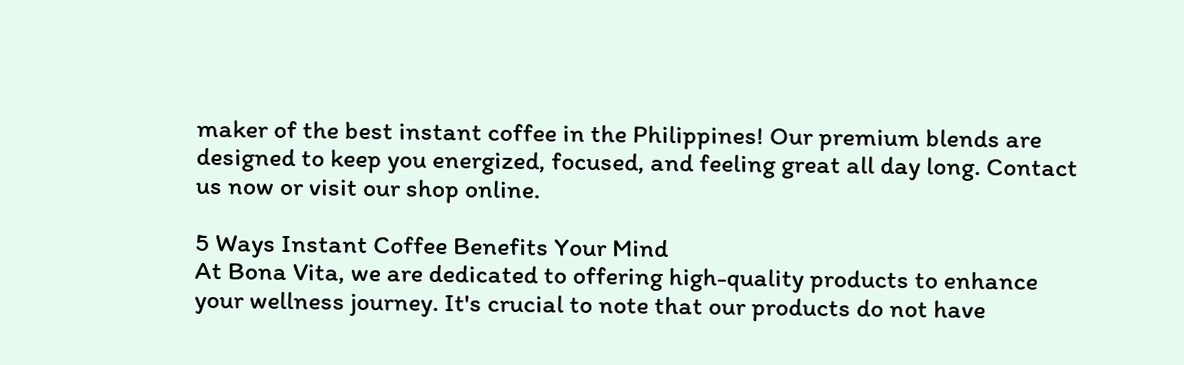maker of the best instant coffee in the Philippines! Our premium blends are designed to keep you energized, focused, and feeling great all day long. Contact us now or visit our shop online.

5 Ways Instant Coffee Benefits Your Mind
At Bona Vita, we are dedicated to offering high-quality products to enhance your wellness journey. It's crucial to note that our products do not have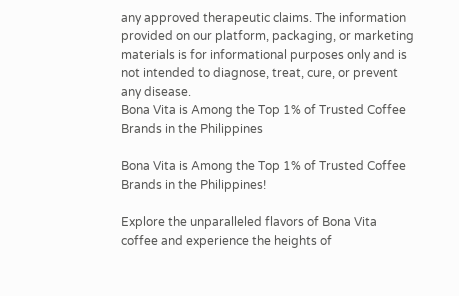any approved therapeutic claims. The information provided on our platform, packaging, or marketing materials is for informational purposes only and is not intended to diagnose, treat, cure, or prevent any disease.
Bona Vita is Among the Top 1% of Trusted Coffee Brands in the Philippines

Bona Vita is Among the Top 1% of Trusted Coffee Brands in the Philippines!

Explore the unparalleled flavors of Bona Vita coffee and experience the heights of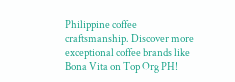Philippine coffee craftsmanship. Discover more exceptional coffee brands like Bona Vita on Top Org PH!